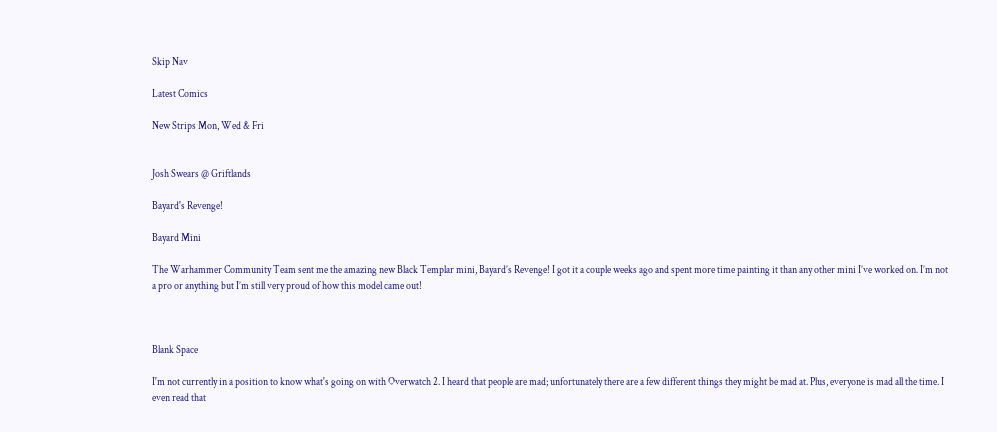Skip Nav

Latest Comics

New Strips Mon, Wed & Fri


Josh Swears @ Griftlands

Bayard's Revenge!

Bayard Mini

The Warhammer Community Team sent me the amazing new Black Templar mini, Bayard’s Revenge! I got it a couple weeks ago and spent more time painting it than any other mini I’ve worked on. I’m not a pro or anything but I’m still very proud of how this model came out!



Blank Space

I'm not currently in a position to know what's going on with Overwatch 2. I heard that people are mad; unfortunately there are a few different things they might be mad at. Plus, everyone is mad all the time. I even read that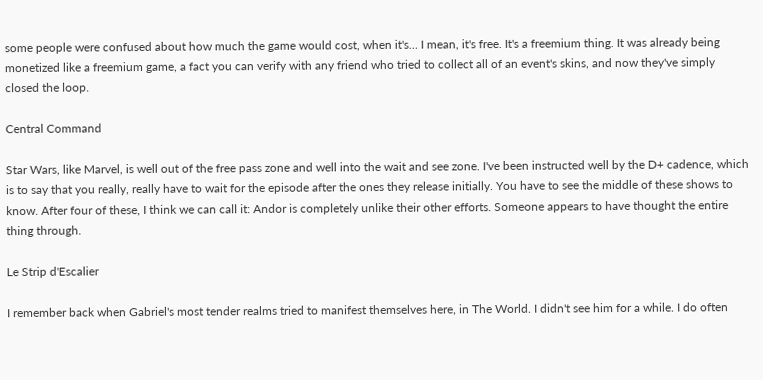some people were confused about how much the game would cost, when it's… I mean, it's free. It's a freemium thing. It was already being monetized like a freemium game, a fact you can verify with any friend who tried to collect all of an event's skins, and now they've simply closed the loop.

Central Command

Star Wars, like Marvel, is well out of the free pass zone and well into the wait and see zone. I've been instructed well by the D+ cadence, which is to say that you really, really have to wait for the episode after the ones they release initially. You have to see the middle of these shows to know. After four of these, I think we can call it: Andor is completely unlike their other efforts. Someone appears to have thought the entire thing through.

Le Strip d'Escalier

I remember back when Gabriel's most tender realms tried to manifest themselves here, in The World. I didn't see him for a while. I do often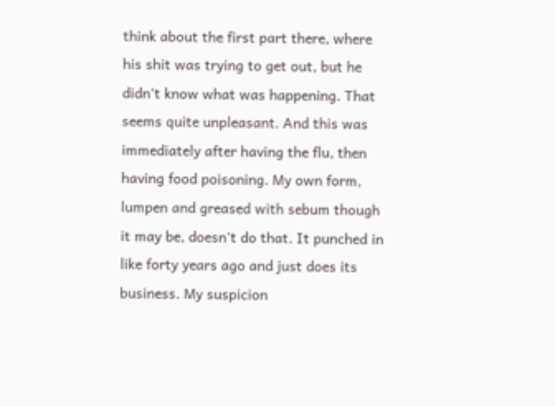think about the first part there, where his shit was trying to get out, but he didn't know what was happening. That seems quite unpleasant. And this was immediately after having the flu, then having food poisoning. My own form, lumpen and greased with sebum though it may be, doesn't do that. It punched in like forty years ago and just does its business. My suspicion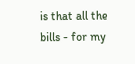is that all the bills - for my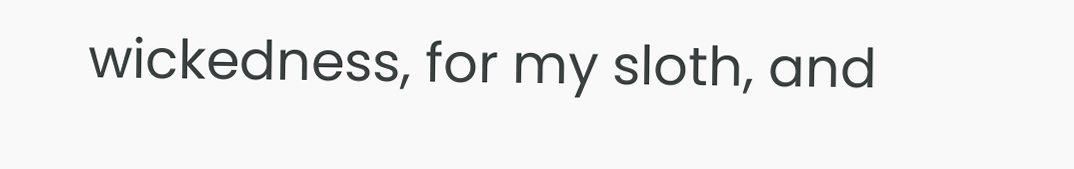wickedness, for my sloth, and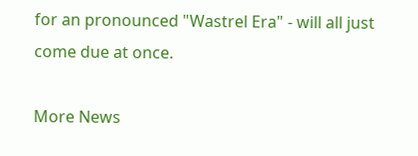for an pronounced "Wastrel Era" - will all just come due at once.

More News